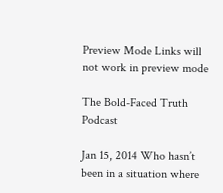Preview Mode Links will not work in preview mode

The Bold-Faced Truth Podcast

Jan 15, 2014 Who hasn’t been in a situation where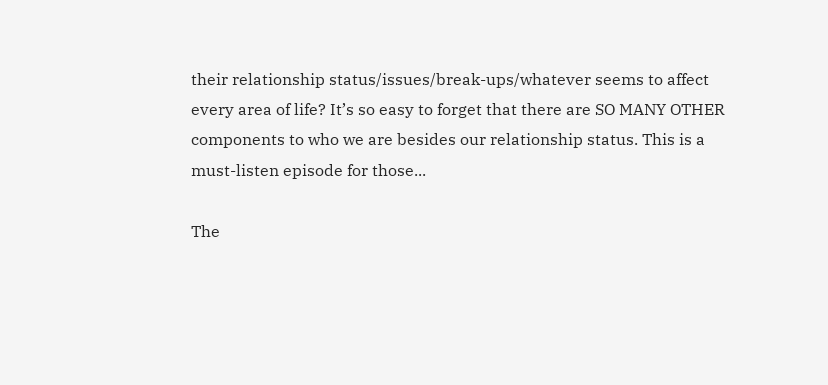their relationship status/issues/break-ups/whatever seems to affect every area of life? It’s so easy to forget that there are SO MANY OTHER components to who we are besides our relationship status. This is a must-listen episode for those...

The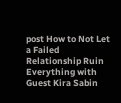post How to Not Let a Failed Relationship Ruin Everything with Guest Kira Sabin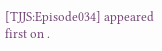[TJJS:Episode034] appeared first on .